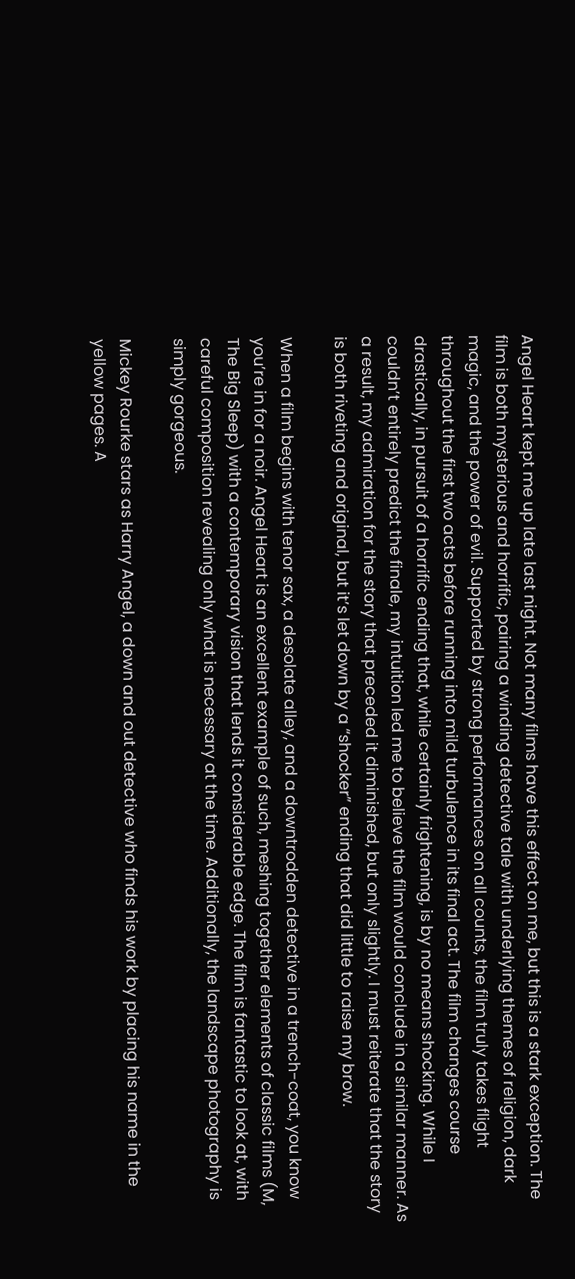Angel Heart kept me up late last night. Not many films have this effect on me, but this is a stark exception. The film is both mysterious and horrific, pairing a winding detective tale with underlying themes of religion, dark magic, and the power of evil. Supported by strong performances on all counts, the film truly takes flight throughout the first two acts before running into mild turbulence in its final act. The film changes course drastically, in pursuit of a horrific ending that, while certainly frightening, is by no means shocking. While I couldn’t entirely predict the finale, my intuition led me to believe the film would conclude in a similar manner. As a result, my admiration for the story that preceded it diminished, but only slightly. I must reiterate that the story is both riveting and original, but it’s let down by a “shocker” ending that did little to raise my brow.

When a film begins with tenor sax, a desolate alley, and a downtrodden detective in a trench-coat, you know you’re in for a noir. Angel Heart is an excellent example of such, meshing together elements of classic films (M, The Big Sleep) with a contemporary vision that lends it considerable edge. The film is fantastic to look at, with careful composition revealing only what is necessary at the time. Additionally, the landscape photography is simply gorgeous.

Mickey Rourke stars as Harry Angel, a down and out detective who finds his work by placing his name in the yellow pages. A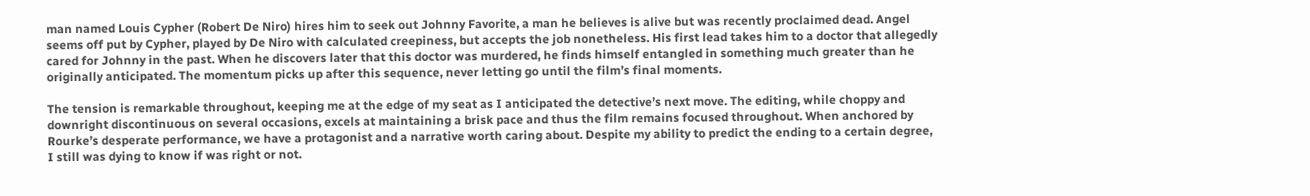man named Louis Cypher (Robert De Niro) hires him to seek out Johnny Favorite, a man he believes is alive but was recently proclaimed dead. Angel seems off put by Cypher, played by De Niro with calculated creepiness, but accepts the job nonetheless. His first lead takes him to a doctor that allegedly cared for Johnny in the past. When he discovers later that this doctor was murdered, he finds himself entangled in something much greater than he originally anticipated. The momentum picks up after this sequence, never letting go until the film’s final moments.

The tension is remarkable throughout, keeping me at the edge of my seat as I anticipated the detective’s next move. The editing, while choppy and downright discontinuous on several occasions, excels at maintaining a brisk pace and thus the film remains focused throughout. When anchored by Rourke’s desperate performance, we have a protagonist and a narrative worth caring about. Despite my ability to predict the ending to a certain degree, I still was dying to know if was right or not.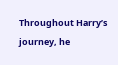Throughout Harry’s journey, he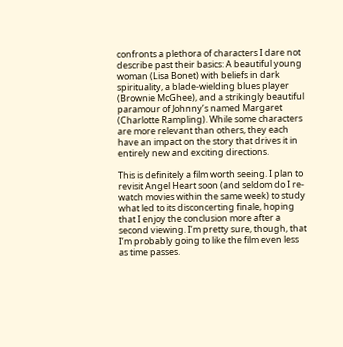confronts a plethora of characters I dare not describe past their basics: A beautiful young woman (Lisa Bonet) with beliefs in dark spirituality, a blade-wielding blues player (Brownie McGhee), and a strikingly beautiful paramour of Johnny’s named Margaret (Charlotte Rampling). While some characters are more relevant than others, they each have an impact on the story that drives it in entirely new and exciting directions.

This is definitely a film worth seeing. I plan to revisit Angel Heart soon (and seldom do I re-watch movies within the same week) to study what led to its disconcerting finale, hoping that I enjoy the conclusion more after a second viewing. I’m pretty sure, though, that I’m probably going to like the film even less as time passes.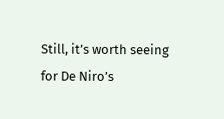Still, it’s worth seeing for De Niro’s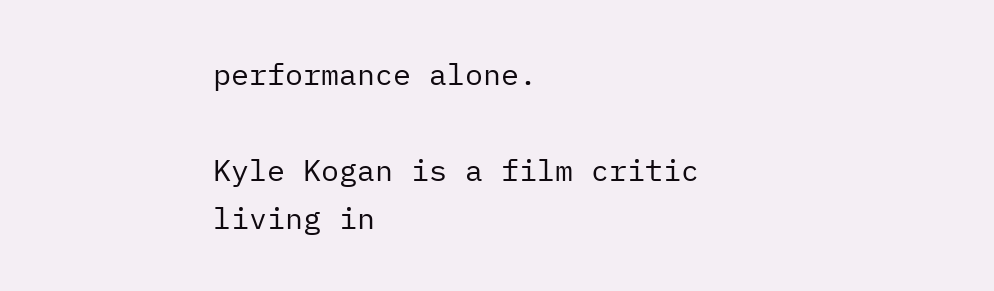performance alone.

Kyle Kogan is a film critic living in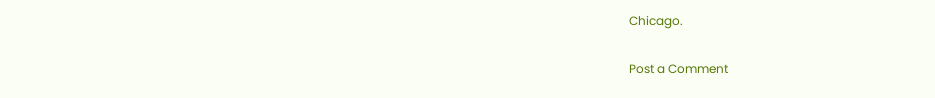Chicago.

Post a Comment